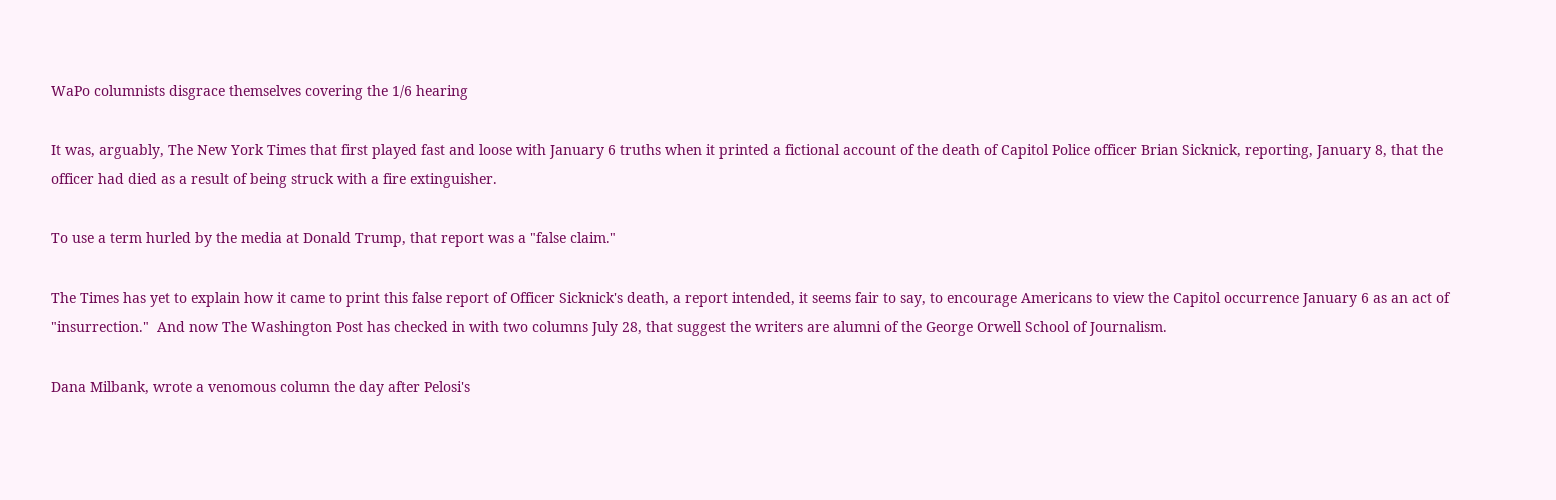WaPo columnists disgrace themselves covering the 1/6 hearing

It was, arguably, The New York Times that first played fast and loose with January 6 truths when it printed a fictional account of the death of Capitol Police officer Brian Sicknick, reporting, January 8, that the officer had died as a result of being struck with a fire extinguisher.

To use a term hurled by the media at Donald Trump, that report was a "false claim."

The Times has yet to explain how it came to print this false report of Officer Sicknick's death, a report intended, it seems fair to say, to encourage Americans to view the Capitol occurrence January 6 as an act of "insurrection."  And now The Washington Post has checked in with two columns July 28, that suggest the writers are alumni of the George Orwell School of Journalism.

Dana Milbank, wrote a venomous column the day after Pelosi's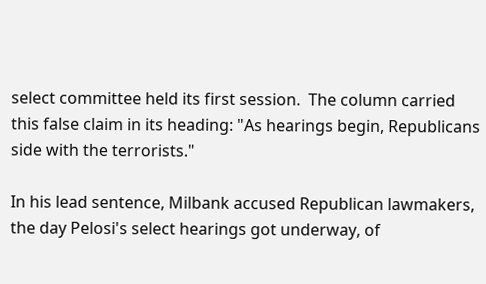select committee held its first session.  The column carried this false claim in its heading: "As hearings begin, Republicans side with the terrorists."

In his lead sentence, Milbank accused Republican lawmakers, the day Pelosi's select hearings got underway, of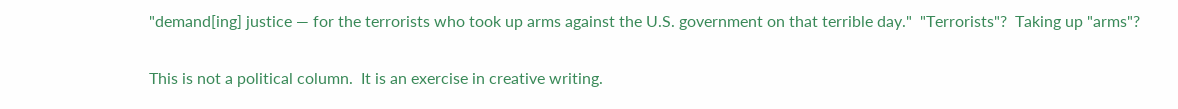"demand[ing] justice — for the terrorists who took up arms against the U.S. government on that terrible day."  "Terrorists"?  Taking up "arms"?

This is not a political column.  It is an exercise in creative writing.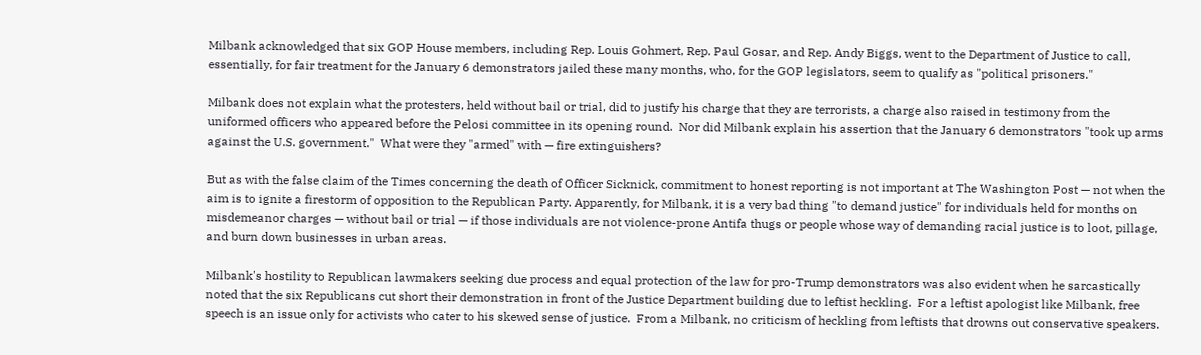Milbank acknowledged that six GOP House members, including Rep. Louis Gohmert, Rep. Paul Gosar, and Rep. Andy Biggs, went to the Department of Justice to call, essentially, for fair treatment for the January 6 demonstrators jailed these many months, who, for the GOP legislators, seem to qualify as "political prisoners."

Milbank does not explain what the protesters, held without bail or trial, did to justify his charge that they are terrorists, a charge also raised in testimony from the uniformed officers who appeared before the Pelosi committee in its opening round.  Nor did Milbank explain his assertion that the January 6 demonstrators "took up arms against the U.S. government."  What were they "armed" with — fire extinguishers?

But as with the false claim of the Times concerning the death of Officer Sicknick, commitment to honest reporting is not important at The Washington Post — not when the aim is to ignite a firestorm of opposition to the Republican Party. Apparently, for Milbank, it is a very bad thing "to demand justice" for individuals held for months on misdemeanor charges — without bail or trial — if those individuals are not violence-prone Antifa thugs or people whose way of demanding racial justice is to loot, pillage, and burn down businesses in urban areas.

Milbank's hostility to Republican lawmakers seeking due process and equal protection of the law for pro-Trump demonstrators was also evident when he sarcastically noted that the six Republicans cut short their demonstration in front of the Justice Department building due to leftist heckling.  For a leftist apologist like Milbank, free speech is an issue only for activists who cater to his skewed sense of justice.  From a Milbank, no criticism of heckling from leftists that drowns out conservative speakers.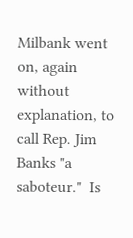Milbank went on, again without explanation, to call Rep. Jim Banks "a saboteur."  Is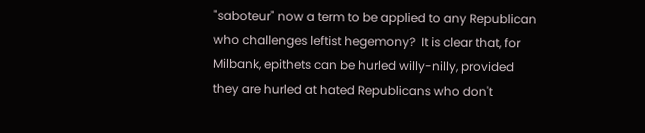"saboteur" now a term to be applied to any Republican who challenges leftist hegemony?  It is clear that, for Milbank, epithets can be hurled willy-nilly, provided they are hurled at hated Republicans who don't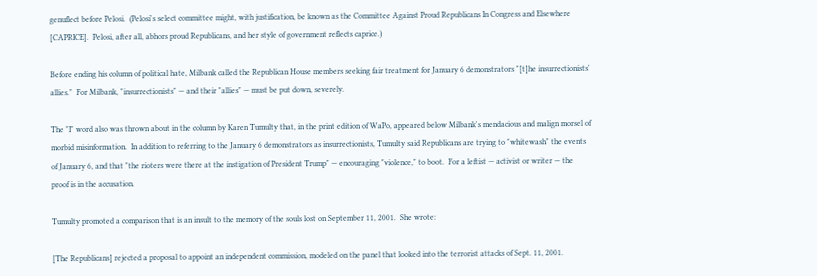genuflect before Pelosi.  (Pelosi's select committee might, with justification, be known as the Committee Against Proud Republicans In Congress and Elsewhere [CAPRICE].  Pelosi, after all, abhors proud Republicans, and her style of government reflects caprice.)

Before ending his column of political hate, Milbank called the Republican House members seeking fair treatment for January 6 demonstrators "[t]he insurrectionists' allies."  For Milbank, "insurrectionists" — and their "allies" — must be put down, severely.

The "I" word also was thrown about in the column by Karen Tumulty that, in the print edition of WaPo, appeared below Milbank's mendacious and malign morsel of morbid misinformation.  In addition to referring to the January 6 demonstrators as insurrectionists, Tumulty said Republicans are trying to "whitewash" the events of January 6, and that "the rioters were there at the instigation of President Trump" — encouraging "violence," to boot.  For a leftist — activist or writer — the proof is in the accusation.

Tumulty promoted a comparison that is an insult to the memory of the souls lost on September 11, 2001.  She wrote:

[The Republicans] rejected a proposal to appoint an independent commission, modeled on the panel that looked into the terrorist attacks of Sept. 11, 2001.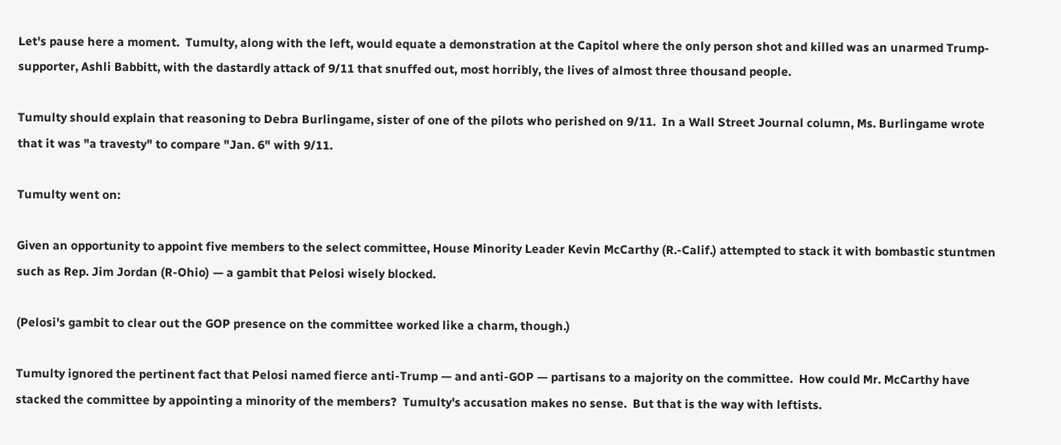Let's pause here a moment.  Tumulty, along with the left, would equate a demonstration at the Capitol where the only person shot and killed was an unarmed Trump-supporter, Ashli Babbitt, with the dastardly attack of 9/11 that snuffed out, most horribly, the lives of almost three thousand people.

Tumulty should explain that reasoning to Debra Burlingame, sister of one of the pilots who perished on 9/11.  In a Wall Street Journal column, Ms. Burlingame wrote that it was "a travesty" to compare "Jan. 6" with 9/11.

Tumulty went on:

Given an opportunity to appoint five members to the select committee, House Minority Leader Kevin McCarthy (R.-Calif.) attempted to stack it with bombastic stuntmen such as Rep. Jim Jordan (R-Ohio) — a gambit that Pelosi wisely blocked.

(Pelosi's gambit to clear out the GOP presence on the committee worked like a charm, though.)

Tumulty ignored the pertinent fact that Pelosi named fierce anti-Trump — and anti-GOP — partisans to a majority on the committee.  How could Mr. McCarthy have stacked the committee by appointing a minority of the members?  Tumulty's accusation makes no sense.  But that is the way with leftists.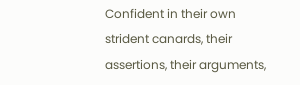Confident in their own strident canards, their assertions, their arguments,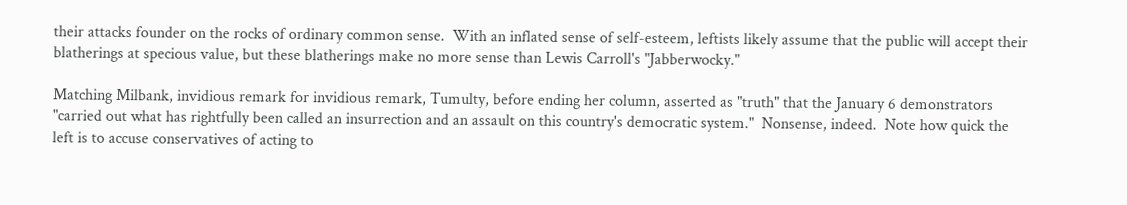their attacks founder on the rocks of ordinary common sense.  With an inflated sense of self-esteem, leftists likely assume that the public will accept their blatherings at specious value, but these blatherings make no more sense than Lewis Carroll's "Jabberwocky."

Matching Milbank, invidious remark for invidious remark, Tumulty, before ending her column, asserted as "truth" that the January 6 demonstrators "carried out what has rightfully been called an insurrection and an assault on this country's democratic system."  Nonsense, indeed.  Note how quick the left is to accuse conservatives of acting to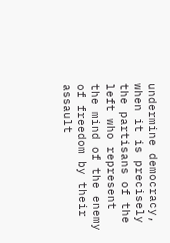undermine democracy, when it is precisely the partisans of the left who represent the mind of the enemy of freedom by their assault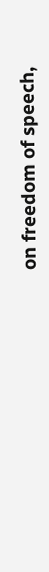on freedom of speech,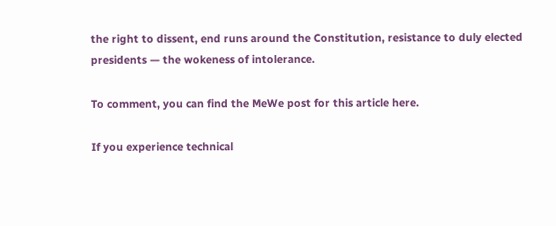the right to dissent, end runs around the Constitution, resistance to duly elected presidents — the wokeness of intolerance.

To comment, you can find the MeWe post for this article here.

If you experience technical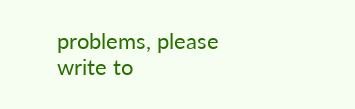problems, please write to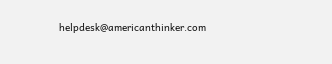helpdesk@americanthinker.com